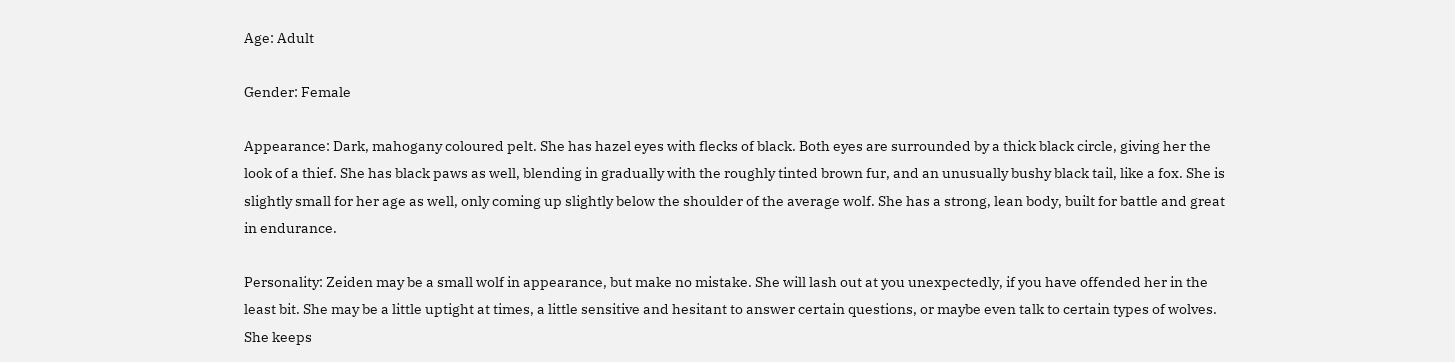Age: Adult

Gender: Female

Appearance: Dark, mahogany coloured pelt. She has hazel eyes with flecks of black. Both eyes are surrounded by a thick black circle, giving her the look of a thief. She has black paws as well, blending in gradually with the roughly tinted brown fur, and an unusually bushy black tail, like a fox. She is slightly small for her age as well, only coming up slightly below the shoulder of the average wolf. She has a strong, lean body, built for battle and great in endurance.

Personality: Zeiden may be a small wolf in appearance, but make no mistake. She will lash out at you unexpectedly, if you have offended her in the least bit. She may be a little uptight at times, a little sensitive and hesitant to answer certain questions, or maybe even talk to certain types of wolves. She keeps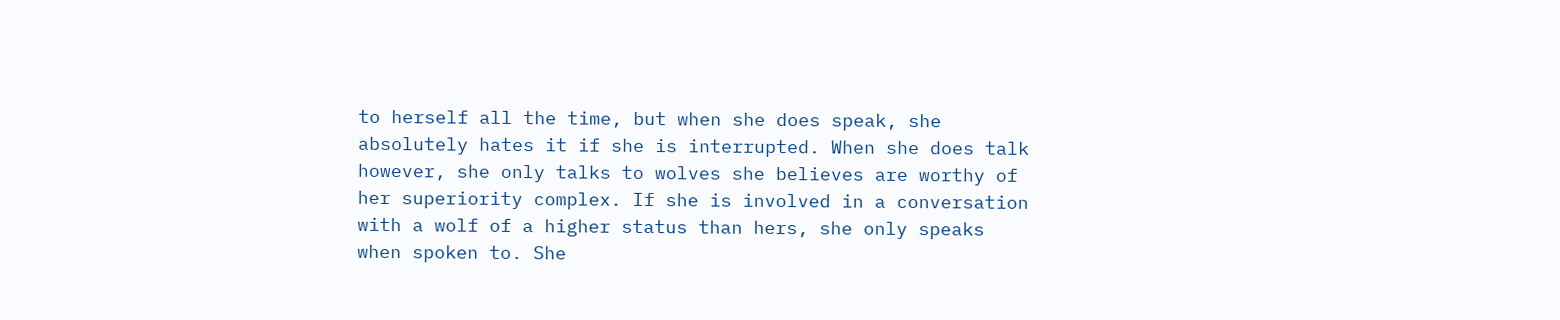to herself all the time, but when she does speak, she absolutely hates it if she is interrupted. When she does talk however, she only talks to wolves she believes are worthy of her superiority complex. If she is involved in a conversation with a wolf of a higher status than hers, she only speaks when spoken to. She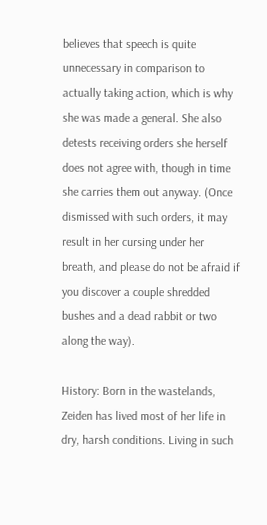believes that speech is quite unnecessary in comparison to actually taking action, which is why she was made a general. She also detests receiving orders she herself does not agree with, though in time she carries them out anyway. (Once dismissed with such orders, it may result in her cursing under her breath, and please do not be afraid if you discover a couple shredded bushes and a dead rabbit or two along the way).

History: Born in the wastelands, Zeiden has lived most of her life in dry, harsh conditions. Living in such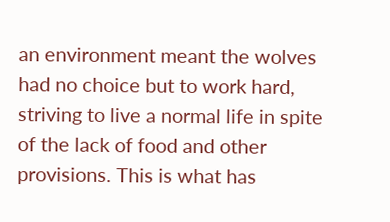an environment meant the wolves had no choice but to work hard, striving to live a normal life in spite of the lack of food and other provisions. This is what has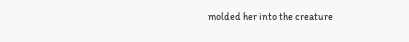molded her into the creature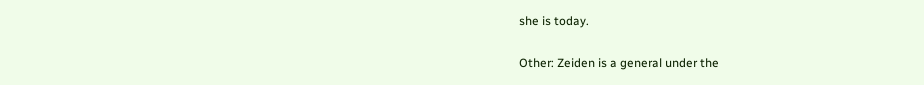she is today.

Other: Zeiden is a general under the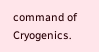command of Cryogenics.